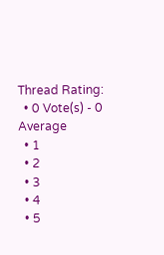Thread Rating:
  • 0 Vote(s) - 0 Average
  • 1
  • 2
  • 3
  • 4
  • 5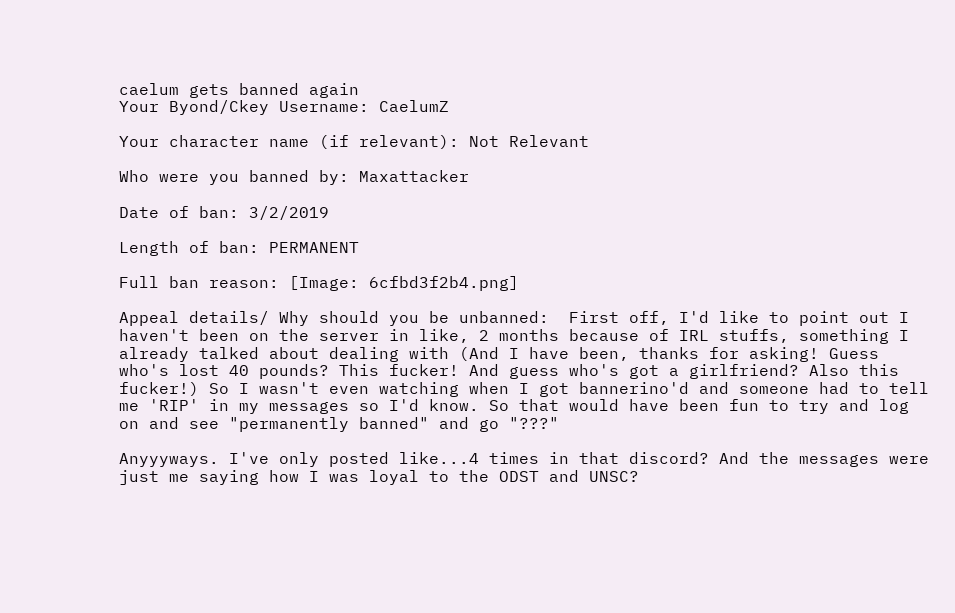caelum gets banned again
Your Byond/Ckey Username: CaelumZ

Your character name (if relevant): Not Relevant

Who were you banned by: Maxattacker

Date of ban: 3/2/2019

Length of ban: PERMANENT

Full ban reason: [Image: 6cfbd3f2b4.png]

Appeal details/ Why should you be unbanned:  First off, I'd like to point out I haven't been on the server in like, 2 months because of IRL stuffs, something I already talked about dealing with (And I have been, thanks for asking! Guess who's lost 40 pounds? This fucker! And guess who's got a girlfriend? Also this fucker!) So I wasn't even watching when I got bannerino'd and someone had to tell me 'RIP' in my messages so I'd know. So that would have been fun to try and log on and see "permanently banned" and go "???"

Anyyyways. I've only posted like...4 times in that discord? And the messages were just me saying how I was loyal to the ODST and UNSC?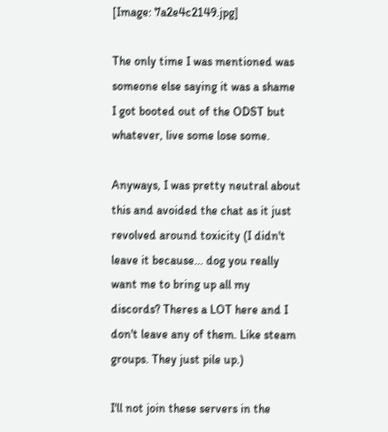[Image: 7a2e4c2149.jpg]

The only time I was mentioned was someone else saying it was a shame I got booted out of the ODST but whatever, live some lose some.

Anyways, I was pretty neutral about this and avoided the chat as it just revolved around toxicity (I didn't leave it because... dog you really want me to bring up all my discords? Theres a LOT here and I don't leave any of them. Like steam groups. They just pile up.)

I'll not join these servers in the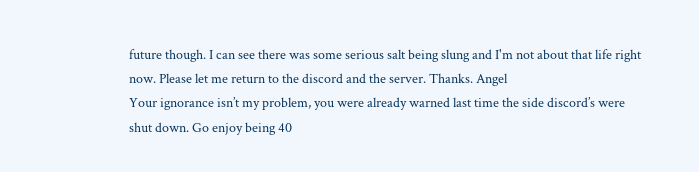future though. I can see there was some serious salt being slung and I'm not about that life right now. Please let me return to the discord and the server. Thanks. Angel
Your ignorance isn’t my problem, you were already warned last time the side discord’s were shut down. Go enjoy being 40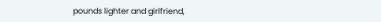pounds lighter and girlfriend,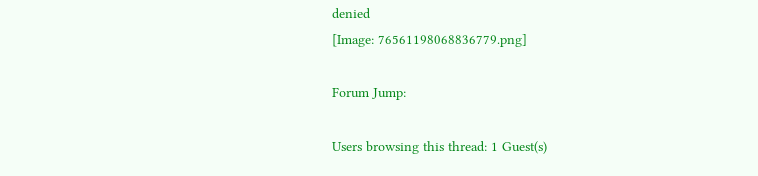denied
[Image: 76561198068836779.png]

Forum Jump:

Users browsing this thread: 1 Guest(s)